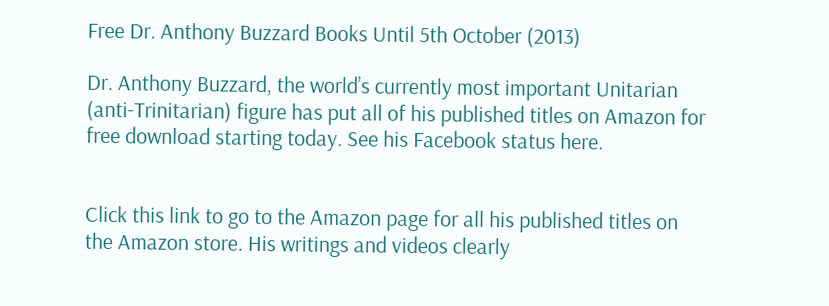Free Dr. Anthony Buzzard Books Until 5th October (2013)

Dr. Anthony Buzzard, the world’s currently most important Unitarian (anti-Trinitarian) figure has put all of his published titles on Amazon for free download starting today. See his Facebook status here.


Click this link to go to the Amazon page for all his published titles on the Amazon store. His writings and videos clearly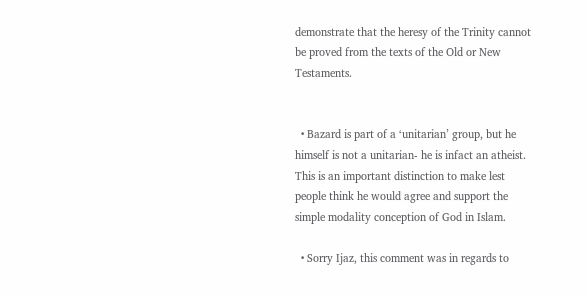demonstrate that the heresy of the Trinity cannot be proved from the texts of the Old or New Testaments.


  • Bazard is part of a ‘unitarian’ group, but he himself is not a unitarian- he is infact an atheist. This is an important distinction to make lest people think he would agree and support the simple modality conception of God in Islam.

  • Sorry Ijaz, this comment was in regards to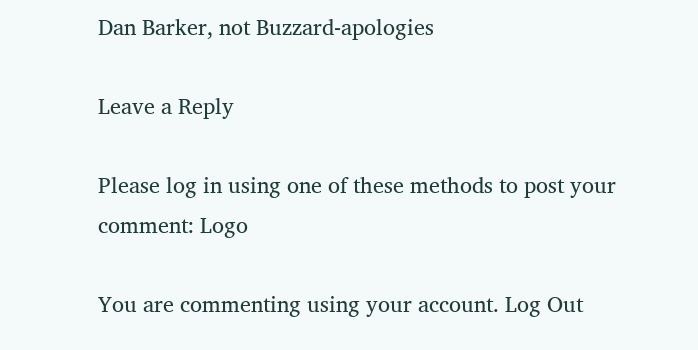Dan Barker, not Buzzard-apologies

Leave a Reply

Please log in using one of these methods to post your comment: Logo

You are commenting using your account. Log Out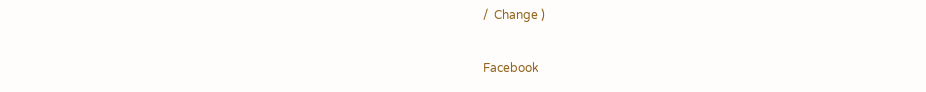/  Change )

Facebook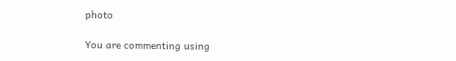photo

You are commenting using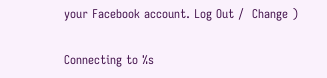your Facebook account. Log Out /  Change )

Connecting to %s